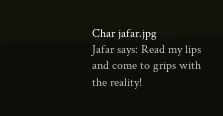Char jafar.jpg
Jafar says: Read my lips and come to grips with the reality!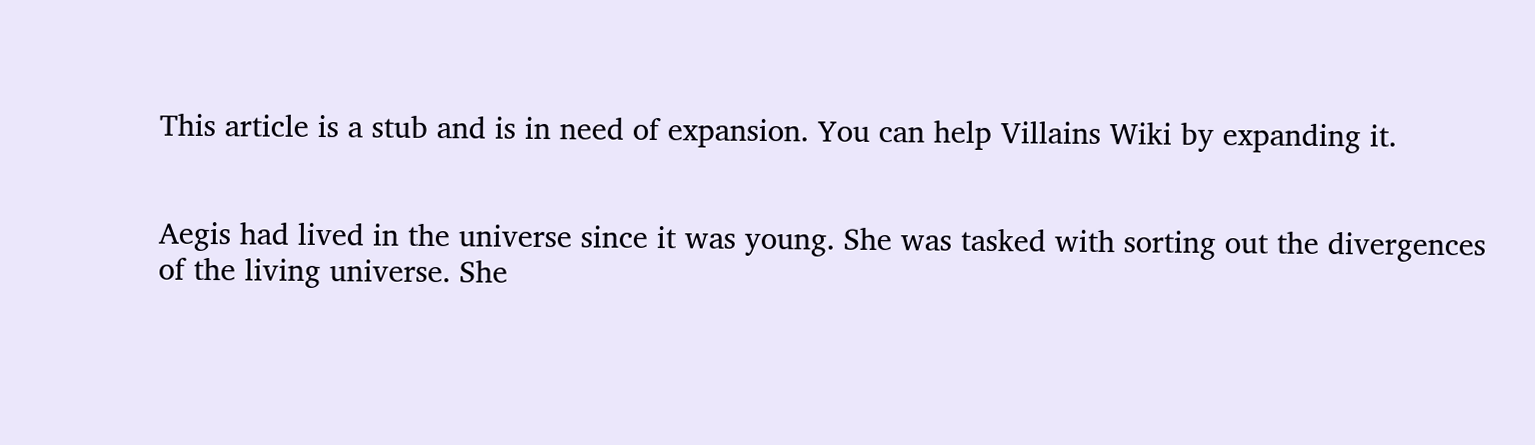This article is a stub and is in need of expansion. You can help Villains Wiki by expanding it.


Aegis had lived in the universe since it was young. She was tasked with sorting out the divergences of the living universe. She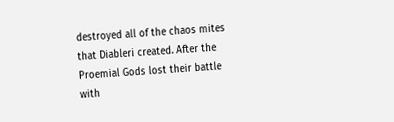destroyed all of the chaos mites that Diableri created. After the Proemial Gods lost their battle with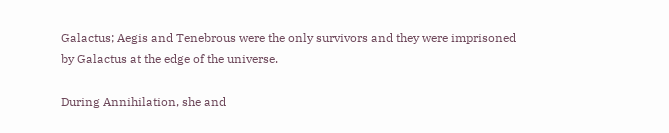Galactus; Aegis and Tenebrous were the only survivors and they were imprisoned by Galactus at the edge of the universe.

During Annihilation, she and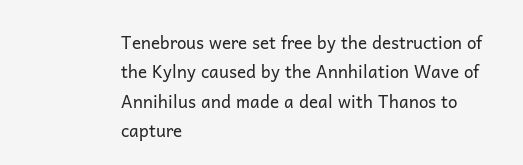Tenebrous were set free by the destruction of the Kylny caused by the Annhilation Wave of Annihilus and made a deal with Thanos to capture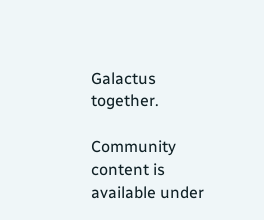Galactus together.

Community content is available under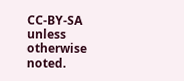CC-BY-SA unless otherwise noted.